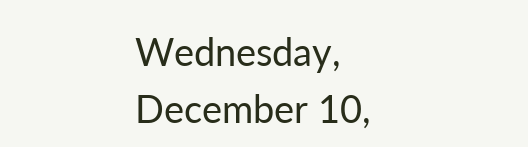Wednesday, December 10,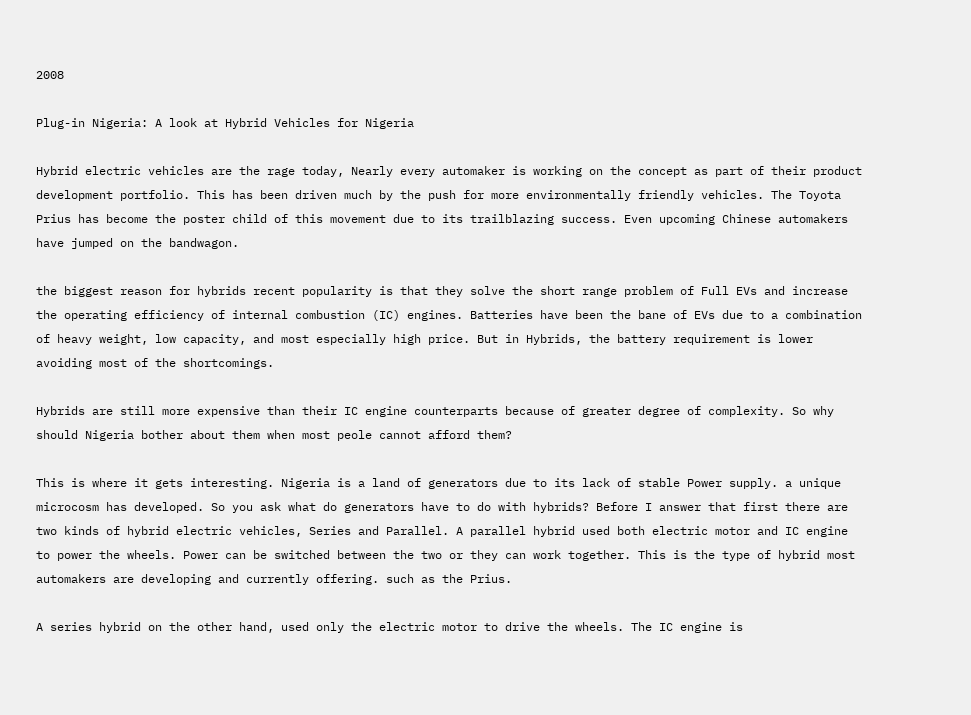2008

Plug-in Nigeria: A look at Hybrid Vehicles for Nigeria

Hybrid electric vehicles are the rage today, Nearly every automaker is working on the concept as part of their product development portfolio. This has been driven much by the push for more environmentally friendly vehicles. The Toyota Prius has become the poster child of this movement due to its trailblazing success. Even upcoming Chinese automakers have jumped on the bandwagon.

the biggest reason for hybrids recent popularity is that they solve the short range problem of Full EVs and increase the operating efficiency of internal combustion (IC) engines. Batteries have been the bane of EVs due to a combination of heavy weight, low capacity, and most especially high price. But in Hybrids, the battery requirement is lower avoiding most of the shortcomings.

Hybrids are still more expensive than their IC engine counterparts because of greater degree of complexity. So why should Nigeria bother about them when most peole cannot afford them?

This is where it gets interesting. Nigeria is a land of generators due to its lack of stable Power supply. a unique microcosm has developed. So you ask what do generators have to do with hybrids? Before I answer that first there are two kinds of hybrid electric vehicles, Series and Parallel. A parallel hybrid used both electric motor and IC engine to power the wheels. Power can be switched between the two or they can work together. This is the type of hybrid most automakers are developing and currently offering. such as the Prius.

A series hybrid on the other hand, used only the electric motor to drive the wheels. The IC engine is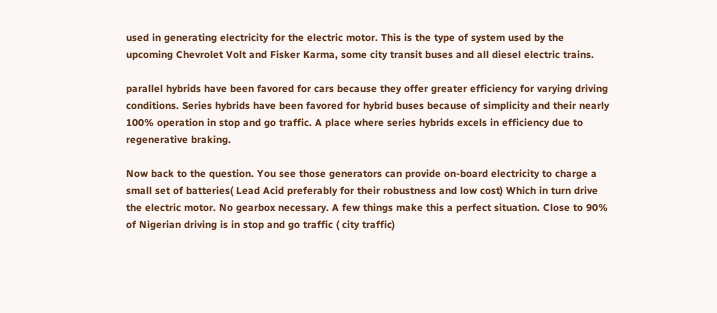used in generating electricity for the electric motor. This is the type of system used by the upcoming Chevrolet Volt and Fisker Karma, some city transit buses and all diesel electric trains.

parallel hybrids have been favored for cars because they offer greater efficiency for varying driving conditions. Series hybrids have been favored for hybrid buses because of simplicity and their nearly 100% operation in stop and go traffic. A place where series hybrids excels in efficiency due to regenerative braking.

Now back to the question. You see those generators can provide on-board electricity to charge a small set of batteries( Lead Acid preferably for their robustness and low cost) Which in turn drive the electric motor. No gearbox necessary. A few things make this a perfect situation. Close to 90% of Nigerian driving is in stop and go traffic ( city traffic)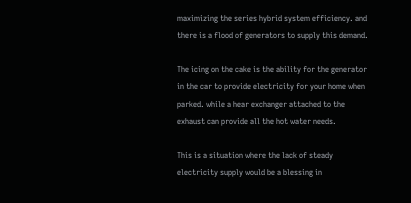maximizing the series hybrid system efficiency. and there is a flood of generators to supply this demand.

The icing on the cake is the ability for the generator in the car to provide electricity for your home when parked. while a hear exchanger attached to the exhaust can provide all the hot water needs.

This is a situation where the lack of steady electricity supply would be a blessing in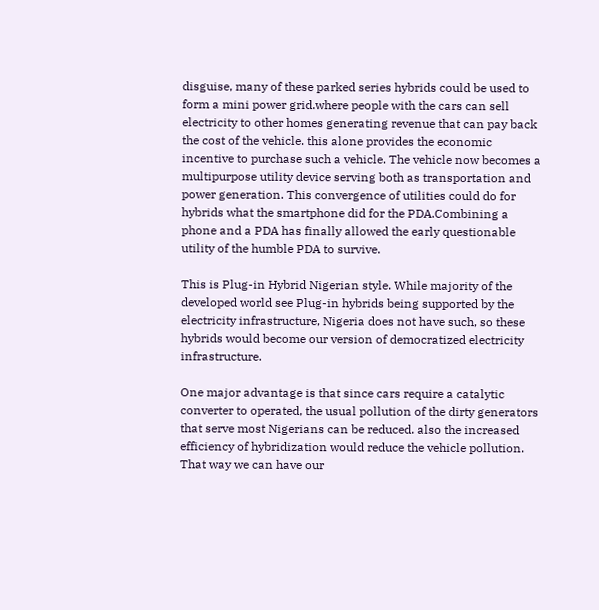disguise, many of these parked series hybrids could be used to form a mini power grid.where people with the cars can sell electricity to other homes generating revenue that can pay back the cost of the vehicle. this alone provides the economic incentive to purchase such a vehicle. The vehicle now becomes a multipurpose utility device serving both as transportation and power generation. This convergence of utilities could do for hybrids what the smartphone did for the PDA.Combining a phone and a PDA has finally allowed the early questionable utility of the humble PDA to survive.

This is Plug-in Hybrid Nigerian style. While majority of the developed world see Plug-in hybrids being supported by the electricity infrastructure, Nigeria does not have such, so these hybrids would become our version of democratized electricity infrastructure.

One major advantage is that since cars require a catalytic converter to operated, the usual pollution of the dirty generators that serve most Nigerians can be reduced. also the increased efficiency of hybridization would reduce the vehicle pollution. That way we can have our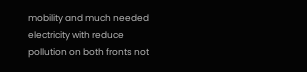mobility and much needed electricity with reduce pollution on both fronts not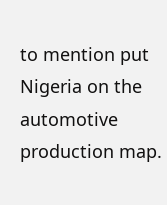to mention put Nigeria on the automotive production map.